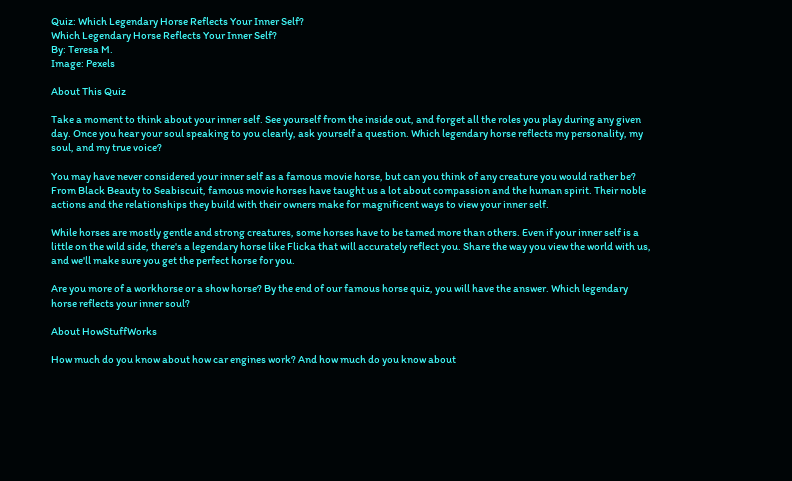Quiz: Which Legendary Horse Reflects Your Inner Self?
Which Legendary Horse Reflects Your Inner Self?
By: Teresa M.
Image: Pexels

About This Quiz

Take a moment to think about your inner self. See yourself from the inside out, and forget all the roles you play during any given day. Once you hear your soul speaking to you clearly, ask yourself a question. Which legendary horse reflects my personality, my soul, and my true voice?

You may have never considered your inner self as a famous movie horse, but can you think of any creature you would rather be? From Black Beauty to Seabiscuit, famous movie horses have taught us a lot about compassion and the human spirit. Their noble actions and the relationships they build with their owners make for magnificent ways to view your inner self.

While horses are mostly gentle and strong creatures, some horses have to be tamed more than others. Even if your inner self is a little on the wild side, there's a legendary horse like Flicka that will accurately reflect you. Share the way you view the world with us, and we'll make sure you get the perfect horse for you.

Are you more of a workhorse or a show horse? By the end of our famous horse quiz, you will have the answer. Which legendary horse reflects your inner soul?

About HowStuffWorks

How much do you know about how car engines work? And how much do you know about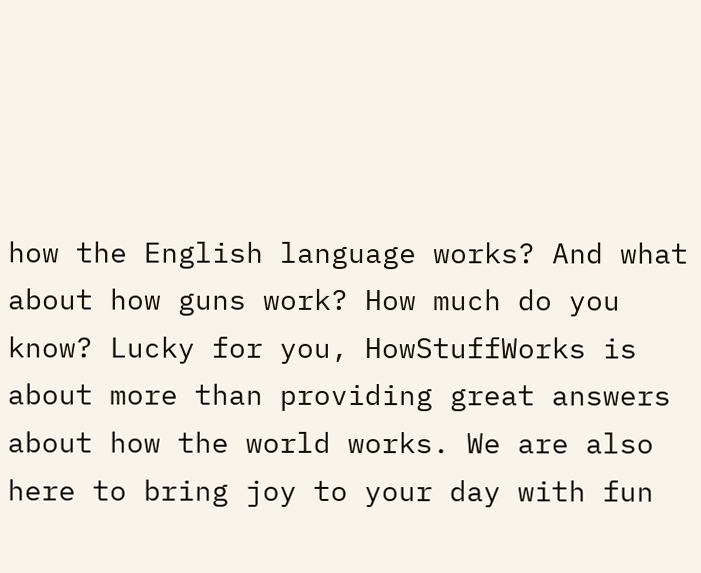how the English language works? And what about how guns work? How much do you know? Lucky for you, HowStuffWorks is about more than providing great answers about how the world works. We are also here to bring joy to your day with fun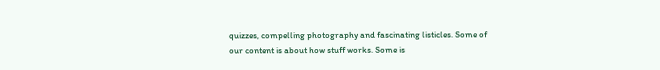quizzes, compelling photography and fascinating listicles. Some of our content is about how stuff works. Some is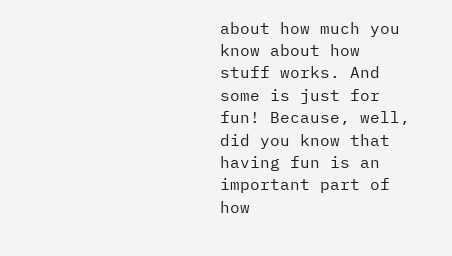about how much you know about how stuff works. And some is just for fun! Because, well, did you know that having fun is an important part of how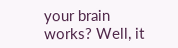your brain works? Well, it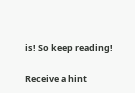is! So keep reading!

Receive a hint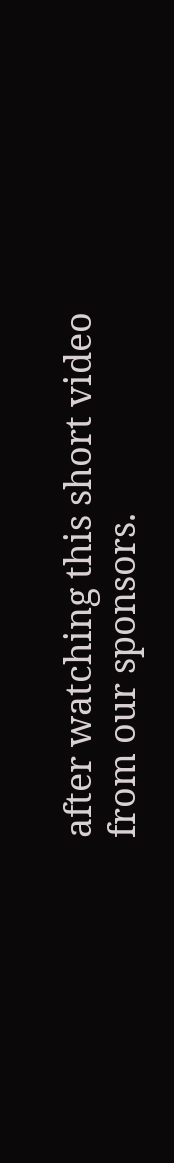after watching this short video from our sponsors.